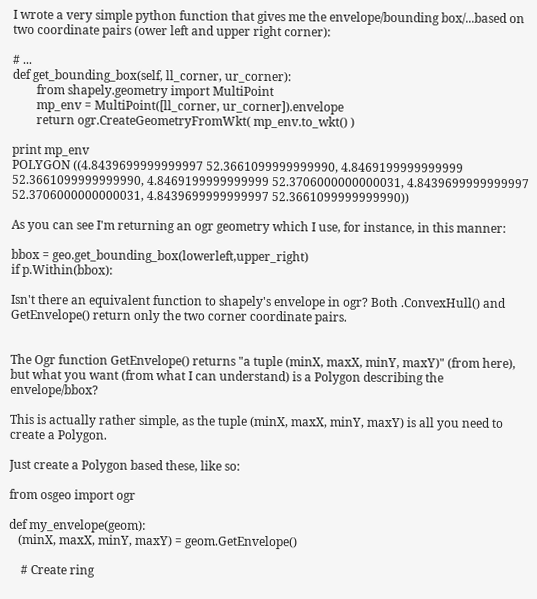I wrote a very simple python function that gives me the envelope/bounding box/...based on two coordinate pairs (ower left and upper right corner):

# ...
def get_bounding_box(self, ll_corner, ur_corner):
        from shapely.geometry import MultiPoint
        mp_env = MultiPoint([ll_corner, ur_corner]).envelope
        return ogr.CreateGeometryFromWkt( mp_env.to_wkt() )

print mp_env
POLYGON ((4.8439699999999997 52.3661099999999990, 4.8469199999999999 52.3661099999999990, 4.8469199999999999 52.3706000000000031, 4.8439699999999997 52.3706000000000031, 4.8439699999999997 52.3661099999999990))

As you can see I'm returning an ogr geometry which I use, for instance, in this manner:

bbox = geo.get_bounding_box(lowerleft,upper_right)
if p.Within(bbox):

Isn't there an equivalent function to shapely's envelope in ogr? Both .ConvexHull() and GetEnvelope() return only the two corner coordinate pairs.


The Ogr function GetEnvelope() returns "a tuple (minX, maxX, minY, maxY)" (from here), but what you want (from what I can understand) is a Polygon describing the envelope/bbox?

This is actually rather simple, as the tuple (minX, maxX, minY, maxY) is all you need to create a Polygon.

Just create a Polygon based these, like so:

from osgeo import ogr

def my_envelope(geom):
   (minX, maxX, minY, maxY) = geom.GetEnvelope()

    # Create ring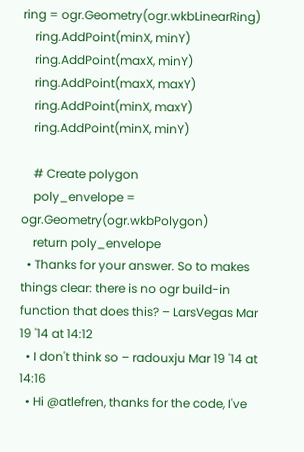ring = ogr.Geometry(ogr.wkbLinearRing)
    ring.AddPoint(minX, minY)
    ring.AddPoint(maxX, minY)
    ring.AddPoint(maxX, maxY)
    ring.AddPoint(minX, maxY)
    ring.AddPoint(minX, minY)

    # Create polygon
    poly_envelope = ogr.Geometry(ogr.wkbPolygon)
    return poly_envelope
  • Thanks for your answer. So to makes things clear: there is no ogr build-in function that does this? – LarsVegas Mar 19 '14 at 14:12
  • I don't think so – radouxju Mar 19 '14 at 14:16
  • Hi @atlefren, thanks for the code, I've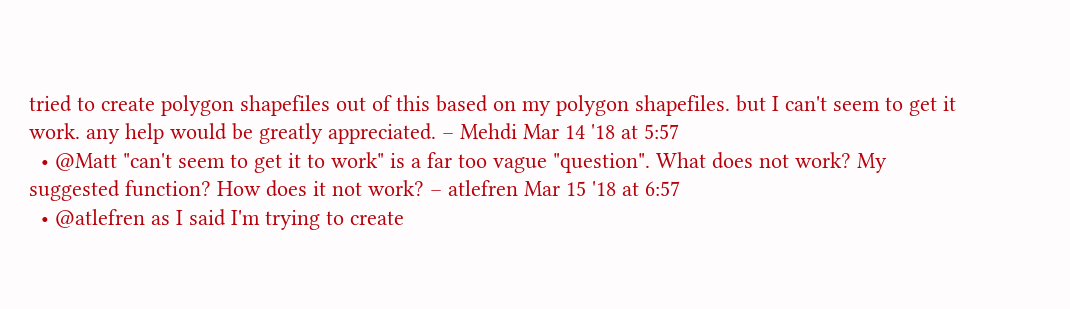tried to create polygon shapefiles out of this based on my polygon shapefiles. but I can't seem to get it work. any help would be greatly appreciated. – Mehdi Mar 14 '18 at 5:57
  • @Matt "can't seem to get it to work" is a far too vague "question". What does not work? My suggested function? How does it not work? – atlefren Mar 15 '18 at 6:57
  • @atlefren as I said I'm trying to create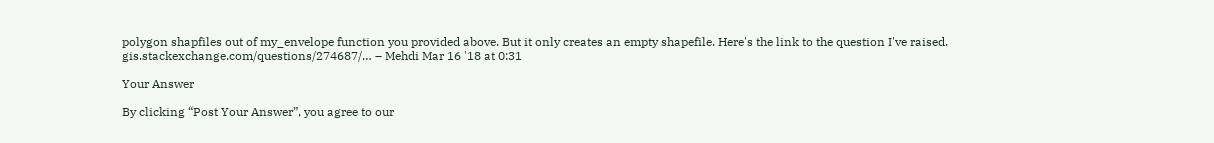polygon shapfiles out of my_envelope function you provided above. But it only creates an empty shapefile. Here's the link to the question I've raised. gis.stackexchange.com/questions/274687/… – Mehdi Mar 16 '18 at 0:31

Your Answer

By clicking “Post Your Answer”, you agree to our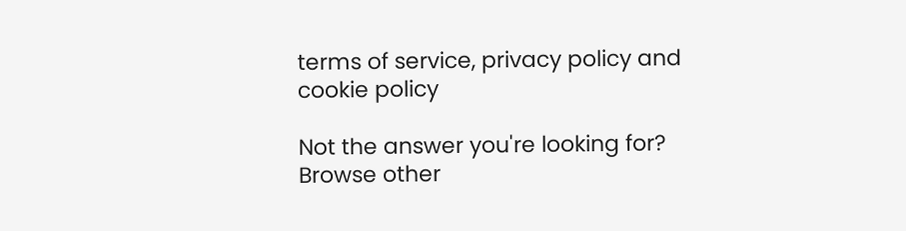terms of service, privacy policy and cookie policy

Not the answer you're looking for? Browse other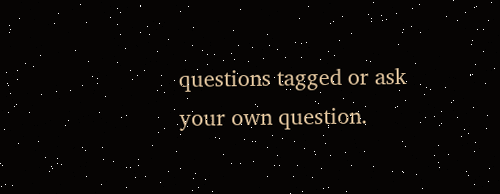questions tagged or ask your own question.